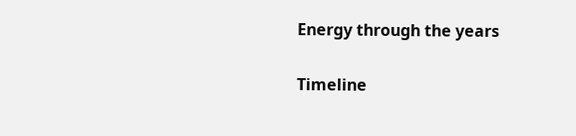Energy through the years

Timeline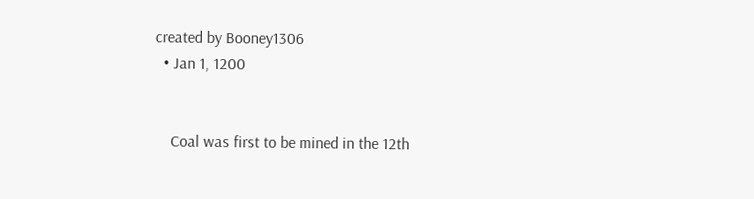created by Booney1306
  • Jan 1, 1200


    Coal was first to be mined in the 12th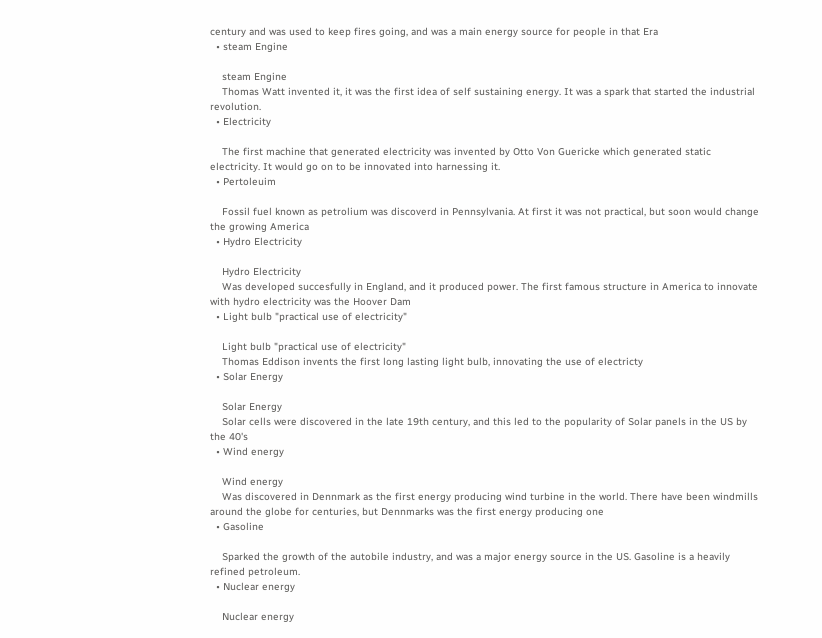century and was used to keep fires going, and was a main energy source for people in that Era
  • steam Engine

    steam Engine
    Thomas Watt invented it, it was the first idea of self sustaining energy. It was a spark that started the industrial revolution.
  • Electricity

    The first machine that generated electricity was invented by Otto Von Guericke which generated static electricity. It would go on to be innovated into harnessing it.
  • Pertoleuim

    Fossil fuel known as petrolium was discoverd in Pennsylvania. At first it was not practical, but soon would change the growing America
  • Hydro Electricity

    Hydro Electricity
    Was developed succesfully in England, and it produced power. The first famous structure in America to innovate with hydro electricity was the Hoover Dam
  • Light bulb "practical use of electricity"

    Light bulb "practical use of electricity"
    Thomas Eddison invents the first long lasting light bulb, innovating the use of electricty
  • Solar Energy

    Solar Energy
    Solar cells were discovered in the late 19th century, and this led to the popularity of Solar panels in the US by the 40's
  • Wind energy

    Wind energy
    Was discovered in Dennmark as the first energy producing wind turbine in the world. There have been windmills around the globe for centuries, but Dennmarks was the first energy producing one
  • Gasoline

    Sparked the growth of the autobile industry, and was a major energy source in the US. Gasoline is a heavily refined petroleum.
  • Nuclear energy

    Nuclear energy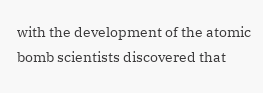with the development of the atomic bomb scientists discovered that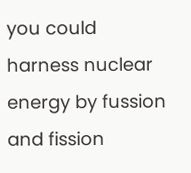you could harness nuclear energy by fussion and fission